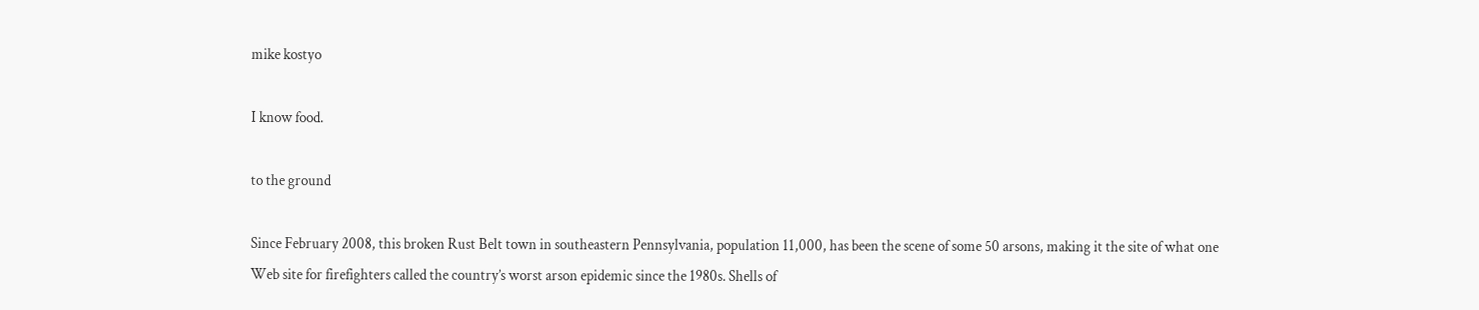mike kostyo

I know food.

to the ground

Since February 2008, this broken Rust Belt town in southeastern Pennsylvania, population 11,000, has been the scene of some 50 arsons, making it the site of what one Web site for firefighters called the country’s worst arson epidemic since the 1980s. Shells of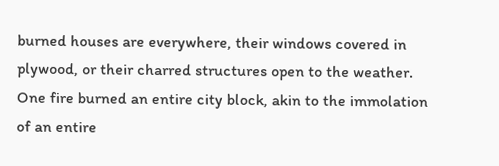burned houses are everywhere, their windows covered in plywood, or their charred structures open to the weather. One fire burned an entire city block, akin to the immolation of an entire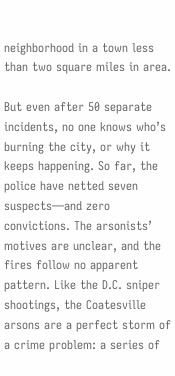neighborhood in a town less than two square miles in area.

But even after 50 separate incidents, no one knows who’s burning the city, or why it keeps happening. So far, the police have netted seven suspects—and zero convictions. The arsonists’ motives are unclear, and the fires follow no apparent pattern. Like the D.C. sniper shootings, the Coatesville arsons are a perfect storm of a crime problem: a series of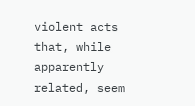violent acts that, while apparently related, seem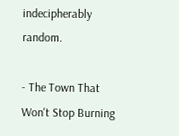indecipherably random.

- The Town That Won't Stop Burning